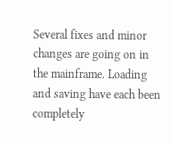Several fixes and minor changes are going on in the mainframe. Loading and saving have each been completely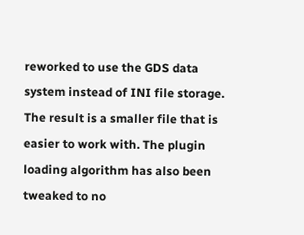reworked to use the GDS data system instead of INI file storage. The result is a smaller file that is easier to work with. The plugin loading algorithm has also been tweaked to no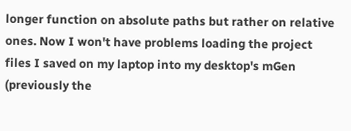longer function on absolute paths but rather on relative ones. Now I won't have problems loading the project files I saved on my laptop into my desktop's mGen (previously the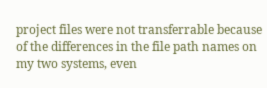project files were not transferrable because of the differences in the file path names on my two systems, even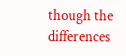though the differences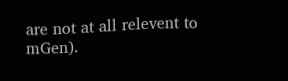are not at all relevent to mGen).